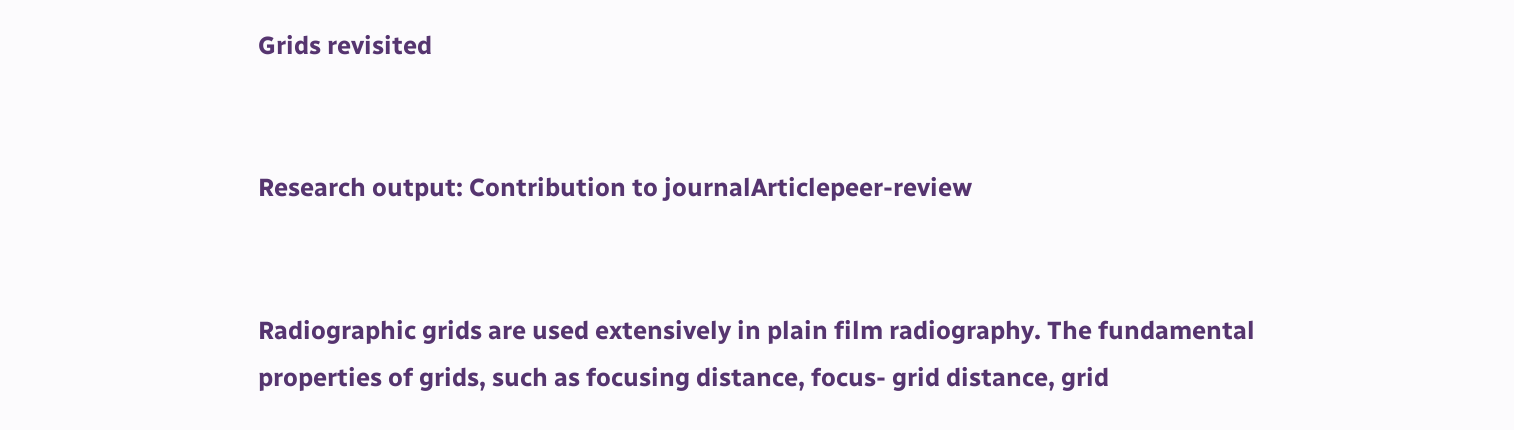Grids revisited


Research output: Contribution to journalArticlepeer-review


Radiographic grids are used extensively in plain film radiography. The fundamental properties of grids, such as focusing distance, focus- grid distance, grid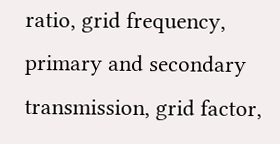ratio, grid frequency, primary and secondary transmission, grid factor,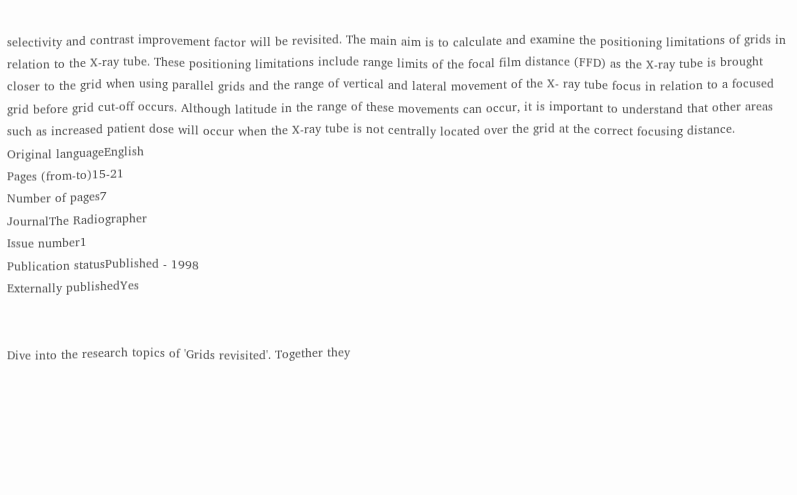selectivity and contrast improvement factor will be revisited. The main aim is to calculate and examine the positioning limitations of grids in relation to the X-ray tube. These positioning limitations include range limits of the focal film distance (FFD) as the X-ray tube is brought closer to the grid when using parallel grids and the range of vertical and lateral movement of the X- ray tube focus in relation to a focused grid before grid cut-off occurs. Although latitude in the range of these movements can occur, it is important to understand that other areas such as increased patient dose will occur when the X-ray tube is not centrally located over the grid at the correct focusing distance.
Original languageEnglish
Pages (from-to)15-21
Number of pages7
JournalThe Radiographer
Issue number1
Publication statusPublished - 1998
Externally publishedYes


Dive into the research topics of 'Grids revisited'. Together they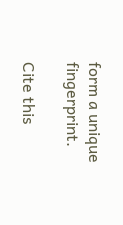form a unique fingerprint.

Cite this